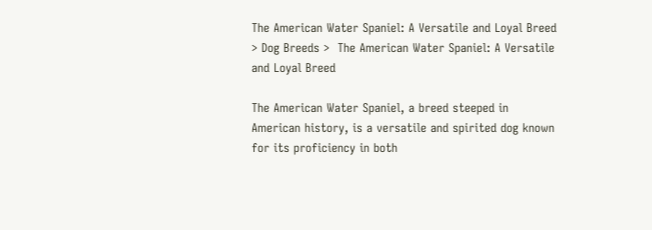The American Water Spaniel: A Versatile and Loyal Breed  > Dog Breeds >  The American Water Spaniel: A Versatile and Loyal Breed

The American Water Spaniel, a breed steeped in American history, is a versatile and spirited dog known for its proficiency in both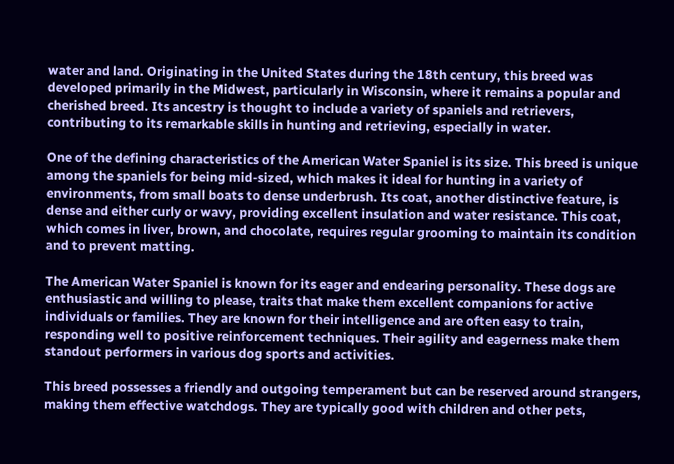water and land. Originating in the United States during the 18th century, this breed was developed primarily in the Midwest, particularly in Wisconsin, where it remains a popular and cherished breed. Its ancestry is thought to include a variety of spaniels and retrievers, contributing to its remarkable skills in hunting and retrieving, especially in water.

One of the defining characteristics of the American Water Spaniel is its size. This breed is unique among the spaniels for being mid-sized, which makes it ideal for hunting in a variety of environments, from small boats to dense underbrush. Its coat, another distinctive feature, is dense and either curly or wavy, providing excellent insulation and water resistance. This coat, which comes in liver, brown, and chocolate, requires regular grooming to maintain its condition and to prevent matting.

The American Water Spaniel is known for its eager and endearing personality. These dogs are enthusiastic and willing to please, traits that make them excellent companions for active individuals or families. They are known for their intelligence and are often easy to train, responding well to positive reinforcement techniques. Their agility and eagerness make them standout performers in various dog sports and activities.

This breed possesses a friendly and outgoing temperament but can be reserved around strangers, making them effective watchdogs. They are typically good with children and other pets,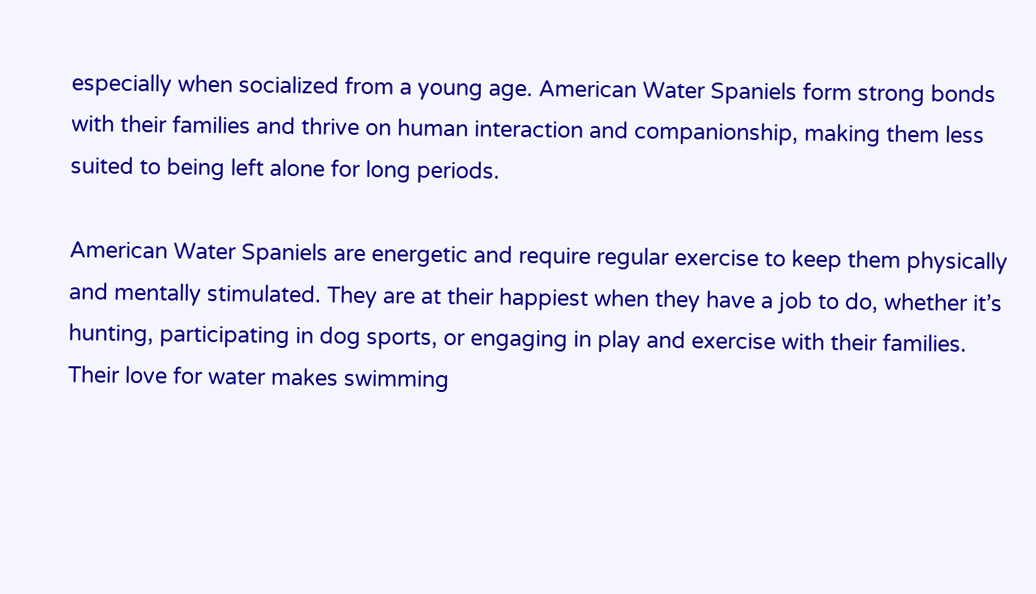especially when socialized from a young age. American Water Spaniels form strong bonds with their families and thrive on human interaction and companionship, making them less suited to being left alone for long periods.

American Water Spaniels are energetic and require regular exercise to keep them physically and mentally stimulated. They are at their happiest when they have a job to do, whether it’s hunting, participating in dog sports, or engaging in play and exercise with their families. Their love for water makes swimming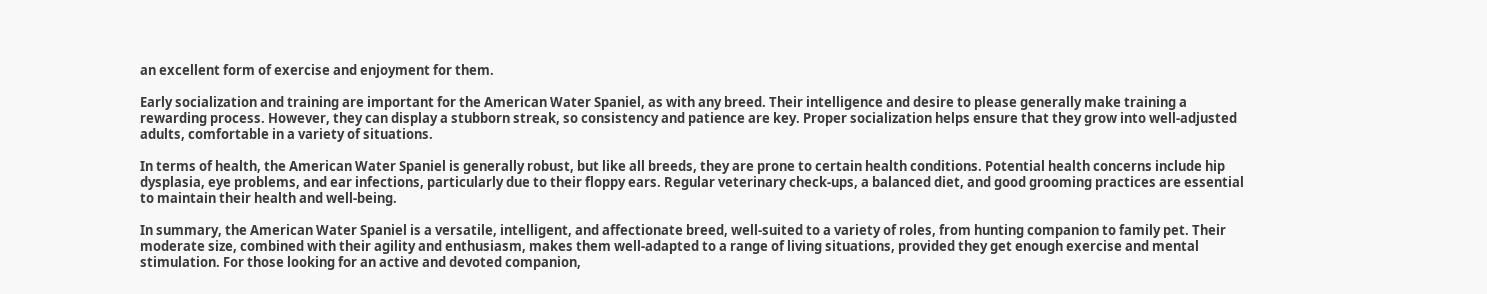an excellent form of exercise and enjoyment for them.

Early socialization and training are important for the American Water Spaniel, as with any breed. Their intelligence and desire to please generally make training a rewarding process. However, they can display a stubborn streak, so consistency and patience are key. Proper socialization helps ensure that they grow into well-adjusted adults, comfortable in a variety of situations.

In terms of health, the American Water Spaniel is generally robust, but like all breeds, they are prone to certain health conditions. Potential health concerns include hip dysplasia, eye problems, and ear infections, particularly due to their floppy ears. Regular veterinary check-ups, a balanced diet, and good grooming practices are essential to maintain their health and well-being.

In summary, the American Water Spaniel is a versatile, intelligent, and affectionate breed, well-suited to a variety of roles, from hunting companion to family pet. Their moderate size, combined with their agility and enthusiasm, makes them well-adapted to a range of living situations, provided they get enough exercise and mental stimulation. For those looking for an active and devoted companion,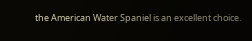the American Water Spaniel is an excellent choice.